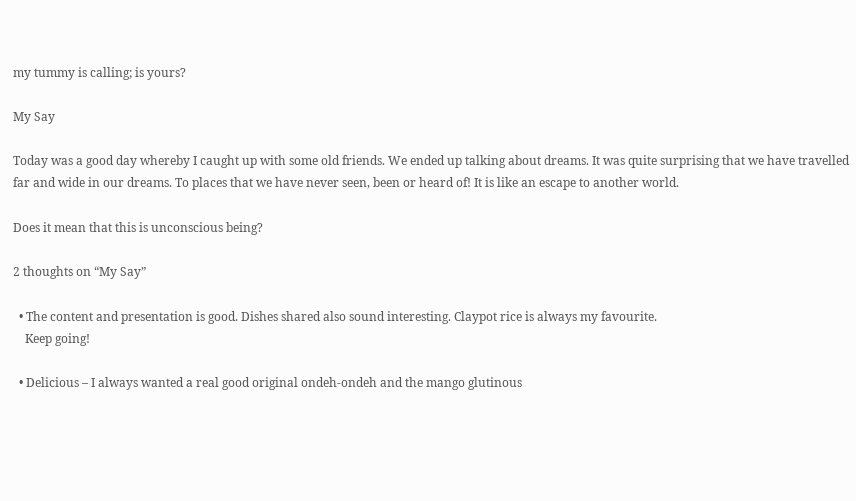my tummy is calling; is yours?

My Say

Today was a good day whereby I caught up with some old friends. We ended up talking about dreams. It was quite surprising that we have travelled far and wide in our dreams. To places that we have never seen, been or heard of! It is like an escape to another world.

Does it mean that this is unconscious being?

2 thoughts on “My Say”

  • The content and presentation is good. Dishes shared also sound interesting. Claypot rice is always my favourite.
    Keep going!

  • Delicious – I always wanted a real good original ondeh-ondeh and the mango glutinous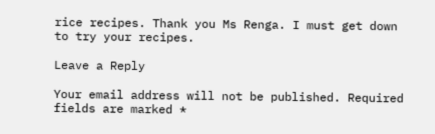rice recipes. Thank you Ms Renga. I must get down to try your recipes.

Leave a Reply

Your email address will not be published. Required fields are marked *